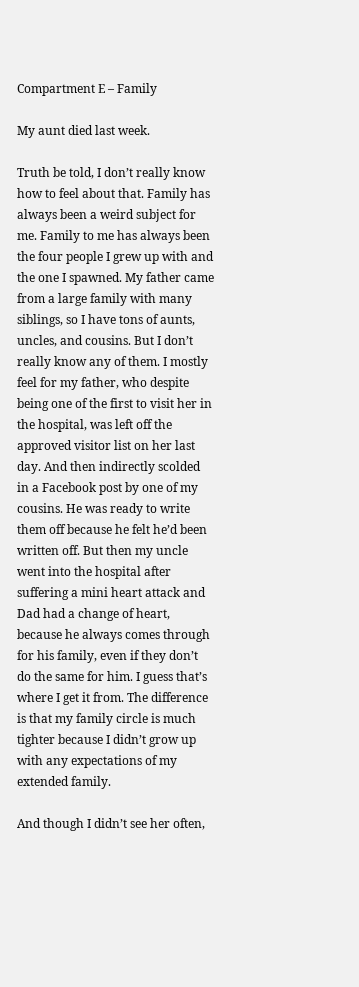Compartment E – Family

My aunt died last week.

Truth be told, I don’t really know how to feel about that. Family has always been a weird subject for me. Family to me has always been the four people I grew up with and the one I spawned. My father came from a large family with many siblings, so I have tons of aunts, uncles, and cousins. But I don’t really know any of them. I mostly feel for my father, who despite being one of the first to visit her in the hospital, was left off the approved visitor list on her last day. And then indirectly scolded in a Facebook post by one of my cousins. He was ready to write them off because he felt he’d been written off. But then my uncle went into the hospital after suffering a mini heart attack and Dad had a change of heart, because he always comes through for his family, even if they don’t do the same for him. I guess that’s where I get it from. The difference is that my family circle is much tighter because I didn’t grow up with any expectations of my extended family.

And though I didn’t see her often,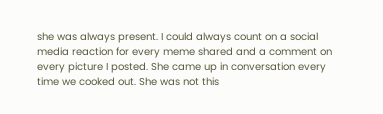she was always present. I could always count on a social media reaction for every meme shared and a comment on every picture I posted. She came up in conversation every time we cooked out. She was not this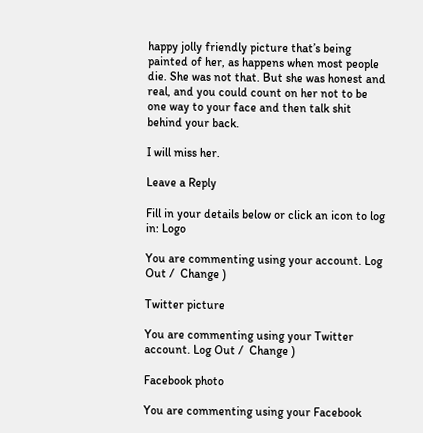happy jolly friendly picture that’s being painted of her, as happens when most people die. She was not that. But she was honest and real, and you could count on her not to be one way to your face and then talk shit behind your back.

I will miss her.

Leave a Reply

Fill in your details below or click an icon to log in: Logo

You are commenting using your account. Log Out /  Change )

Twitter picture

You are commenting using your Twitter account. Log Out /  Change )

Facebook photo

You are commenting using your Facebook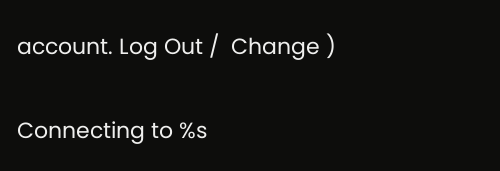account. Log Out /  Change )

Connecting to %s